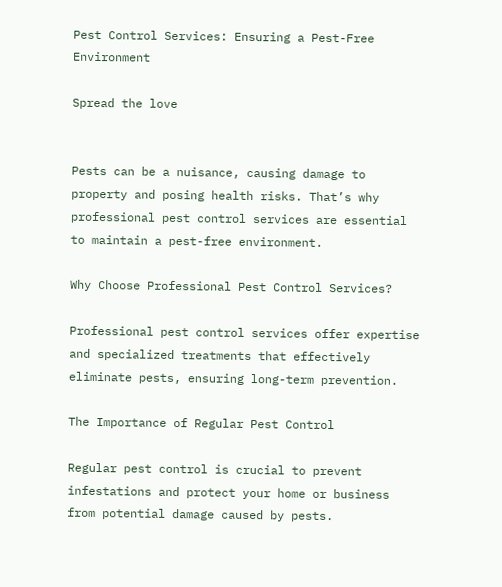Pest Control Services: Ensuring a Pest-Free Environment

Spread the love


Pests can be a nuisance, causing damage to property and posing health risks. That’s why professional pest control services are essential to maintain a pest-free environment.

Why Choose Professional Pest Control Services?

Professional pest control services offer expertise and specialized treatments that effectively eliminate pests, ensuring long-term prevention.

The Importance of Regular Pest Control

Regular pest control is crucial to prevent infestations and protect your home or business from potential damage caused by pests.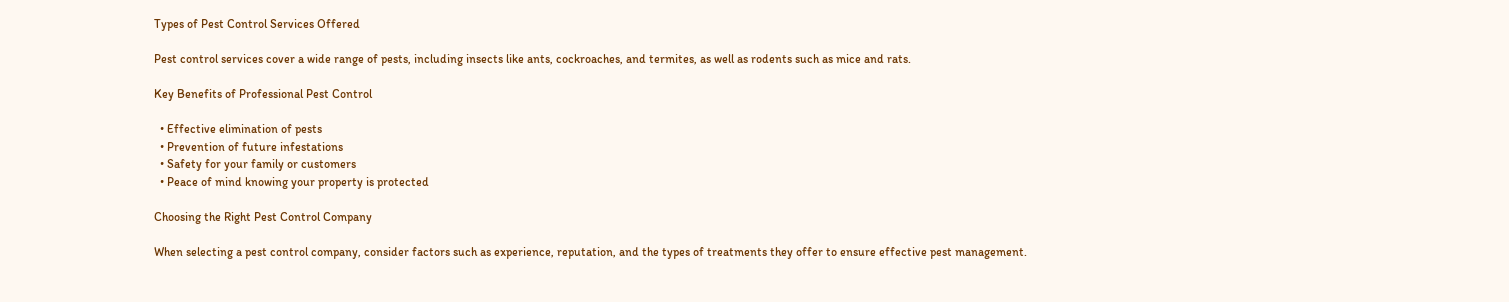Types of Pest Control Services Offered

Pest control services cover a wide range of pests, including insects like ants, cockroaches, and termites, as well as rodents such as mice and rats.

Key Benefits of Professional Pest Control

  • Effective elimination of pests
  • Prevention of future infestations
  • Safety for your family or customers
  • Peace of mind knowing your property is protected

Choosing the Right Pest Control Company

When selecting a pest control company, consider factors such as experience, reputation, and the types of treatments they offer to ensure effective pest management.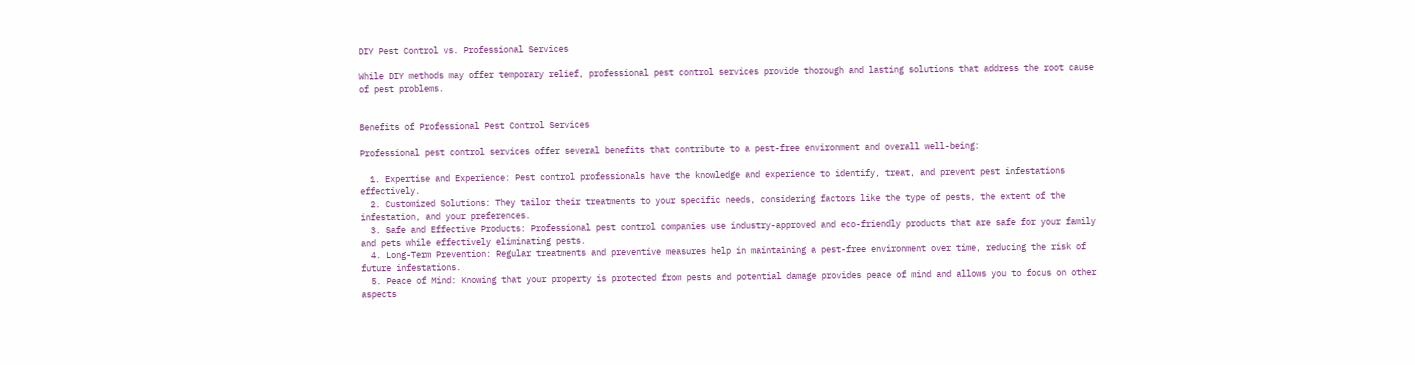DIY Pest Control vs. Professional Services

While DIY methods may offer temporary relief, professional pest control services provide thorough and lasting solutions that address the root cause of pest problems.


Benefits of Professional Pest Control Services

Professional pest control services offer several benefits that contribute to a pest-free environment and overall well-being:

  1. Expertise and Experience: Pest control professionals have the knowledge and experience to identify, treat, and prevent pest infestations effectively.
  2. Customized Solutions: They tailor their treatments to your specific needs, considering factors like the type of pests, the extent of the infestation, and your preferences.
  3. Safe and Effective Products: Professional pest control companies use industry-approved and eco-friendly products that are safe for your family and pets while effectively eliminating pests.
  4. Long-Term Prevention: Regular treatments and preventive measures help in maintaining a pest-free environment over time, reducing the risk of future infestations.
  5. Peace of Mind: Knowing that your property is protected from pests and potential damage provides peace of mind and allows you to focus on other aspects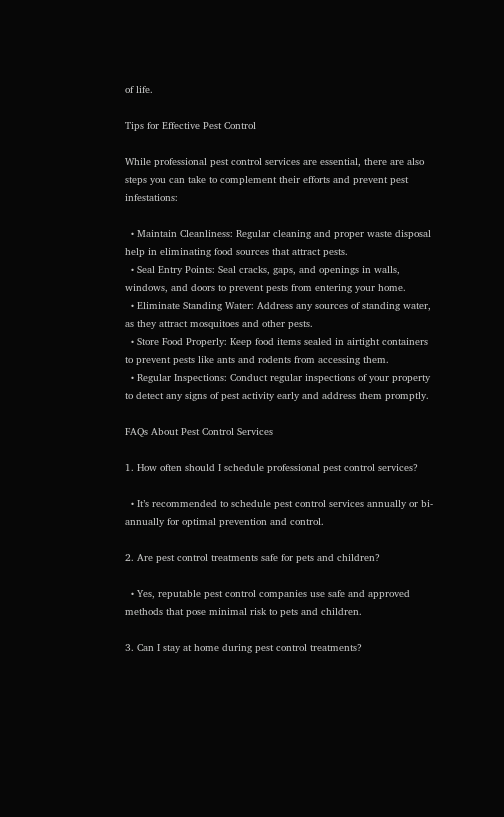of life.

Tips for Effective Pest Control

While professional pest control services are essential, there are also steps you can take to complement their efforts and prevent pest infestations:

  • Maintain Cleanliness: Regular cleaning and proper waste disposal help in eliminating food sources that attract pests.
  • Seal Entry Points: Seal cracks, gaps, and openings in walls, windows, and doors to prevent pests from entering your home.
  • Eliminate Standing Water: Address any sources of standing water, as they attract mosquitoes and other pests.
  • Store Food Properly: Keep food items sealed in airtight containers to prevent pests like ants and rodents from accessing them.
  • Regular Inspections: Conduct regular inspections of your property to detect any signs of pest activity early and address them promptly.

FAQs About Pest Control Services

1. How often should I schedule professional pest control services?

  • It’s recommended to schedule pest control services annually or bi-annually for optimal prevention and control.

2. Are pest control treatments safe for pets and children?

  • Yes, reputable pest control companies use safe and approved methods that pose minimal risk to pets and children.

3. Can I stay at home during pest control treatments?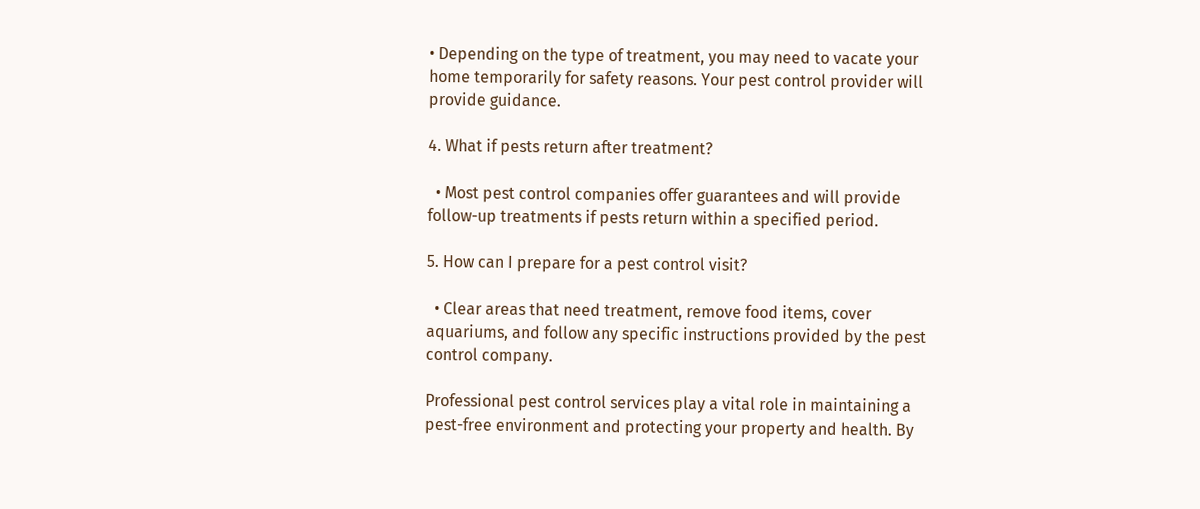• Depending on the type of treatment, you may need to vacate your home temporarily for safety reasons. Your pest control provider will provide guidance.

4. What if pests return after treatment?

  • Most pest control companies offer guarantees and will provide follow-up treatments if pests return within a specified period.

5. How can I prepare for a pest control visit?

  • Clear areas that need treatment, remove food items, cover aquariums, and follow any specific instructions provided by the pest control company.

Professional pest control services play a vital role in maintaining a pest-free environment and protecting your property and health. By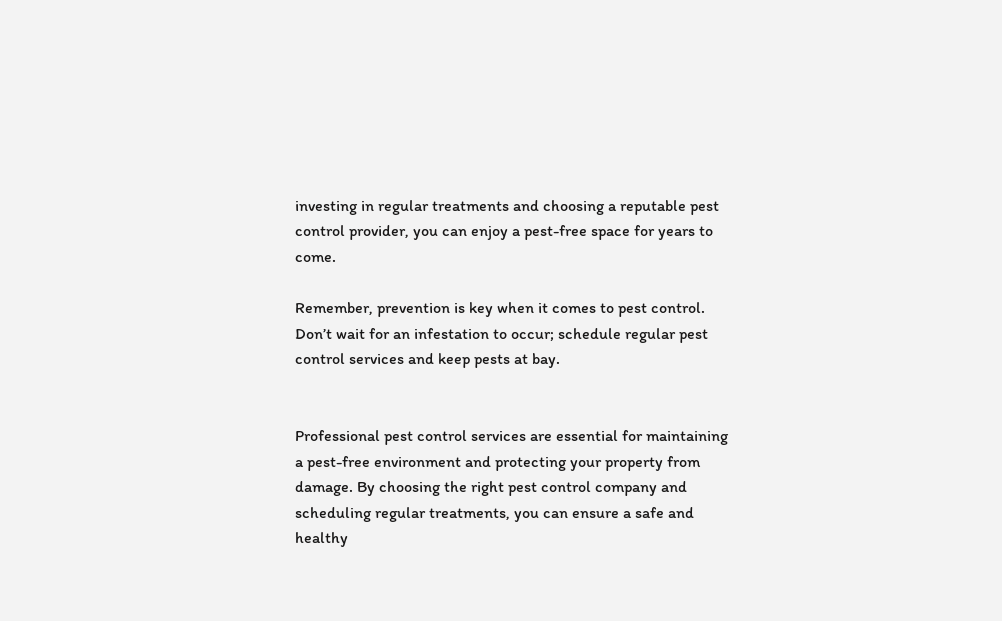investing in regular treatments and choosing a reputable pest control provider, you can enjoy a pest-free space for years to come.

Remember, prevention is key when it comes to pest control. Don’t wait for an infestation to occur; schedule regular pest control services and keep pests at bay.


Professional pest control services are essential for maintaining a pest-free environment and protecting your property from damage. By choosing the right pest control company and scheduling regular treatments, you can ensure a safe and healthy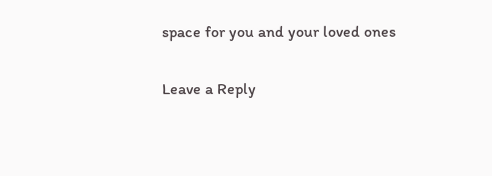space for you and your loved ones

Leave a Reply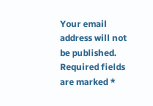Your email address will not be published. Required fields are marked *